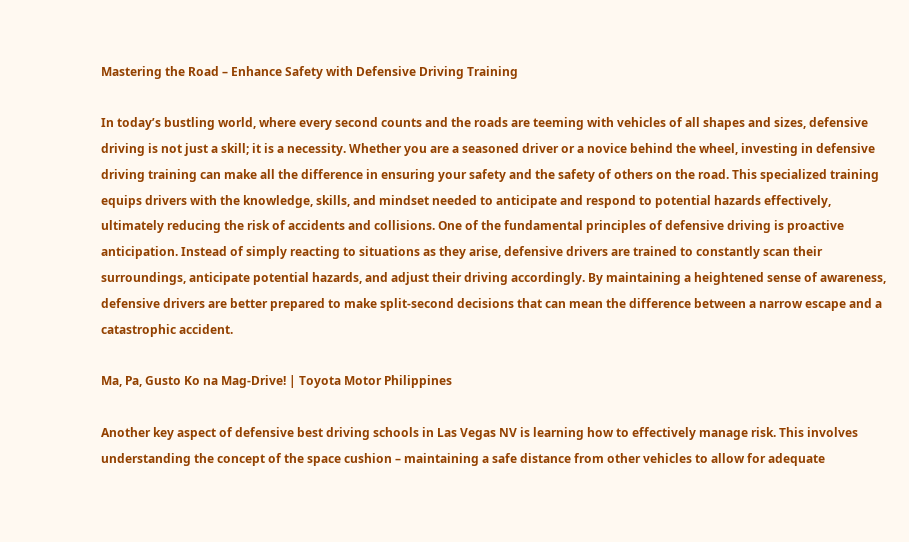Mastering the Road – Enhance Safety with Defensive Driving Training

In today’s bustling world, where every second counts and the roads are teeming with vehicles of all shapes and sizes, defensive driving is not just a skill; it is a necessity. Whether you are a seasoned driver or a novice behind the wheel, investing in defensive driving training can make all the difference in ensuring your safety and the safety of others on the road. This specialized training equips drivers with the knowledge, skills, and mindset needed to anticipate and respond to potential hazards effectively, ultimately reducing the risk of accidents and collisions. One of the fundamental principles of defensive driving is proactive anticipation. Instead of simply reacting to situations as they arise, defensive drivers are trained to constantly scan their surroundings, anticipate potential hazards, and adjust their driving accordingly. By maintaining a heightened sense of awareness, defensive drivers are better prepared to make split-second decisions that can mean the difference between a narrow escape and a catastrophic accident.

Ma, Pa, Gusto Ko na Mag-Drive! | Toyota Motor Philippines

Another key aspect of defensive best driving schools in Las Vegas NV is learning how to effectively manage risk. This involves understanding the concept of the space cushion – maintaining a safe distance from other vehicles to allow for adequate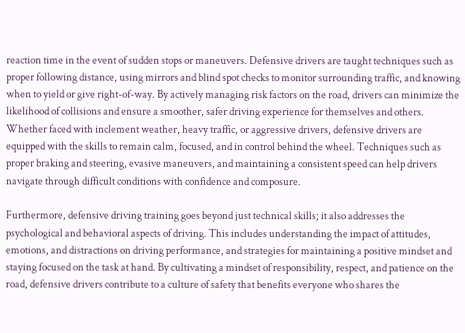reaction time in the event of sudden stops or maneuvers. Defensive drivers are taught techniques such as proper following distance, using mirrors and blind spot checks to monitor surrounding traffic, and knowing when to yield or give right-of-way. By actively managing risk factors on the road, drivers can minimize the likelihood of collisions and ensure a smoother, safer driving experience for themselves and others. Whether faced with inclement weather, heavy traffic, or aggressive drivers, defensive drivers are equipped with the skills to remain calm, focused, and in control behind the wheel. Techniques such as proper braking and steering, evasive maneuvers, and maintaining a consistent speed can help drivers navigate through difficult conditions with confidence and composure.

Furthermore, defensive driving training goes beyond just technical skills; it also addresses the psychological and behavioral aspects of driving. This includes understanding the impact of attitudes, emotions, and distractions on driving performance, and strategies for maintaining a positive mindset and staying focused on the task at hand. By cultivating a mindset of responsibility, respect, and patience on the road, defensive drivers contribute to a culture of safety that benefits everyone who shares the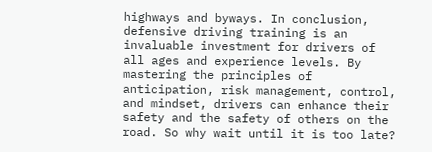highways and byways. In conclusion, defensive driving training is an invaluable investment for drivers of all ages and experience levels. By mastering the principles of anticipation, risk management, control, and mindset, drivers can enhance their safety and the safety of others on the road. So why wait until it is too late?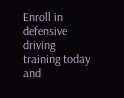Enroll in defensive driving training today and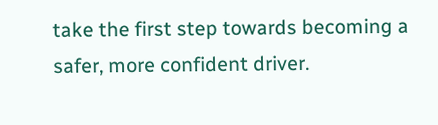take the first step towards becoming a safer, more confident driver.